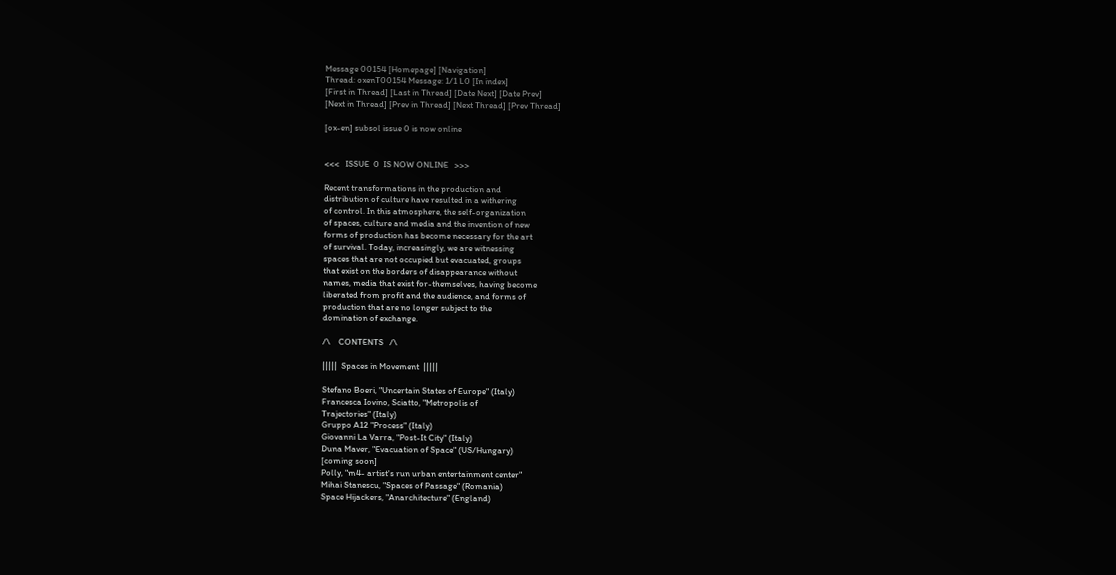Message 00154 [Homepage] [Navigation]
Thread: oxenT00154 Message: 1/1 L0 [In index]
[First in Thread] [Last in Thread] [Date Next] [Date Prev]
[Next in Thread] [Prev in Thread] [Next Thread] [Prev Thread]

[ox-en] subsol issue 0 is now online


<<<   ISSUE  0  IS NOW ONLINE   >>>

Recent transformations in the production and
distribution of culture have resulted in a withering
of control. In this atmosphere, the self-organization
of spaces, culture and media and the invention of new
forms of production has become necessary for the art
of survival. Today, increasingly, we are witnessing
spaces that are not occupied but evacuated, groups
that exist on the borders of disappearance without
names, media that exist for-themselves, having become
liberated from profit and the audience, and forms of
production that are no longer subject to the
domination of exchange.

/\    CONTENTS   /\

|||||  Spaces in Movement  |||||

Stefano Boeri, "Uncertain States of Europe" (Italy)
Francesca Iovino, Sciatto, "Metropolis of
Trajectories" (Italy)
Gruppo A12 "Process" (Italy)
Giovanni La Varra, "Post-It City" (Italy)
Duna Maver, "Evacuation of Space" (US/Hungary)
[coming soon]
Polly, "m4- artist's run urban entertainment center"
Mihai Stanescu, "Spaces of Passage" (Romania)
Space Hijackers, "Anarchitecture" (England)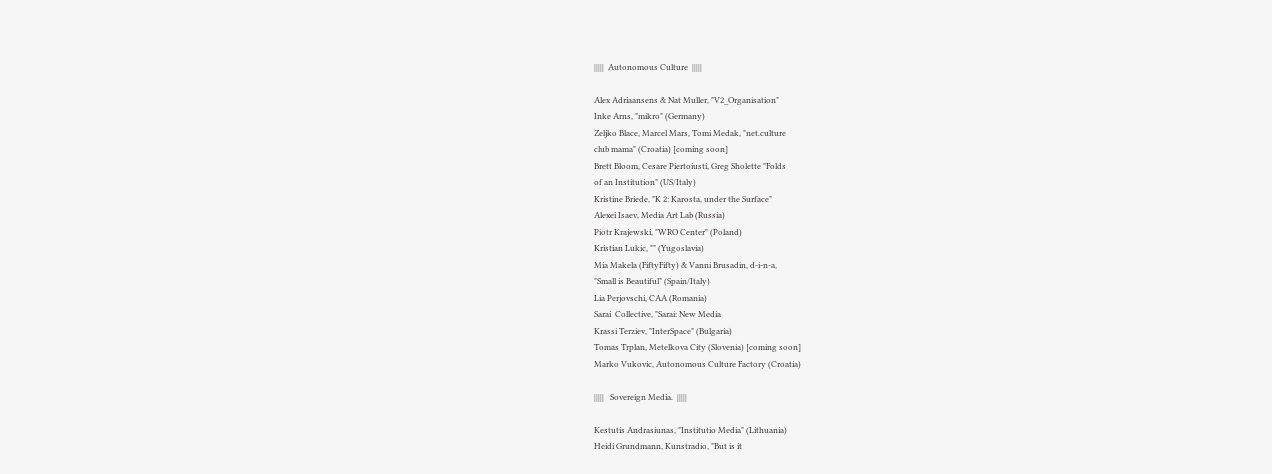|||||  Autonomous Culture  |||||

Alex Adriaansens & Nat Muller, "V2_Organisation"
Inke Arns, "mikro" (Germany)
Zeljko Blace, Marcel Mars, Tomi Medak, "net.culture
club mama" (Croatia) [coming soon]
Brett Bloom, Cesare Piertoiusti, Greg Sholette "Folds
of an Institution" (US/Italy)
Kristine Briede, "K 2: Karosta, under the Surface"
Alexei Isaev, Media Art Lab (Russia)
Piotr Krajewski, "WRO Center" (Poland)
Kristian Lukic, "" (Yugoslavia)
Mia Makela (FiftyFifty) & Vanni Brusadin, d-i-n-a,
"Small is Beautiful" (Spain/Italy)
Lia Perjovschi, CAA (Romania)
Sarai  Collective, "Sarai: New Media
Krassi Terziev, "InterSpace" (Bulgaria)
Tomas Trplan, Metelkova City (Slovenia) [coming soon]
Marko Vukovic, Autonomous Culture Factory (Croatia)

|||||   Sovereign Media.  |||||

Kestutis Andrasiunas, "Institutio Media" (Lithuania)
Heidi Grundmann, Kunstradio, "But is it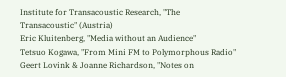Institute for Transacoustic Research, "The
Transacoustic" (Austria)
Eric Kluitenberg, "Media without an Audience"
Tetsuo Kogawa, "From Mini FM to Polymorphous Radio"
Geert Lovink & Joanne Richardson, "Notes on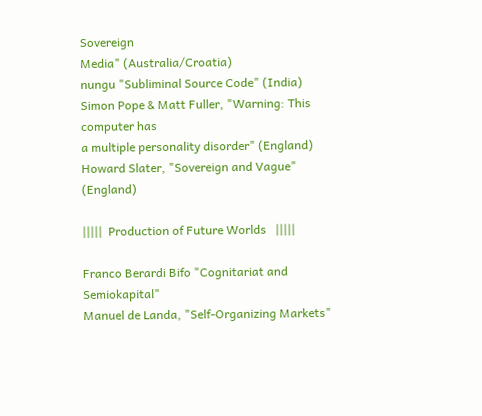Sovereign
Media" (Australia/Croatia)
nungu "Subliminal Source Code" (India)
Simon Pope & Matt Fuller, "Warning: This computer has
a multiple personality disorder" (England)
Howard Slater, "Sovereign and Vague" (England)

|||||  Production of Future Worlds   |||||

Franco Berardi Bifo "Cognitariat and Semiokapital"
Manuel de Landa, "Self-Organizing Markets"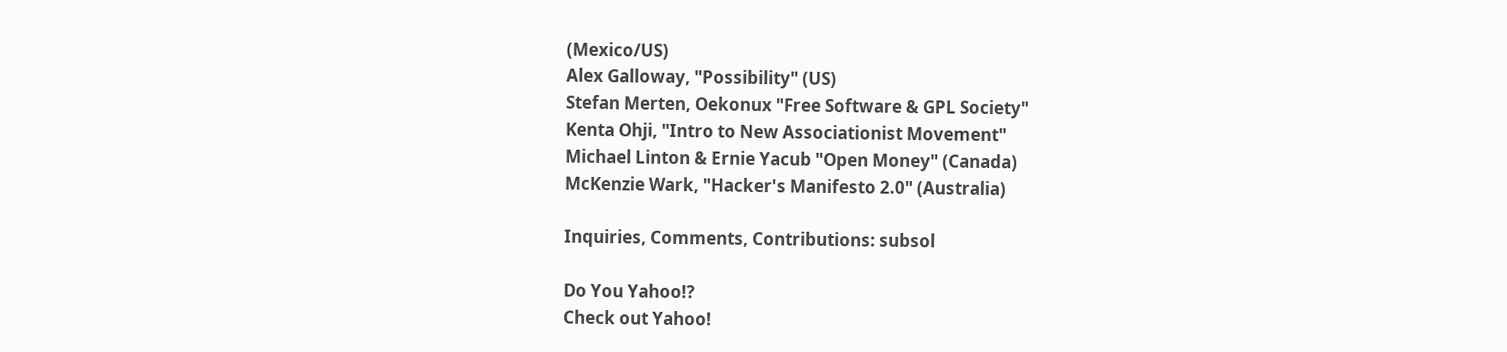(Mexico/US)
Alex Galloway, "Possibility" (US)
Stefan Merten, Oekonux "Free Software & GPL Society"
Kenta Ohji, "Intro to New Associationist Movement"
Michael Linton & Ernie Yacub "Open Money" (Canada)
McKenzie Wark, "Hacker's Manifesto 2.0" (Australia)

Inquiries, Comments, Contributions: subsol

Do You Yahoo!?
Check out Yahoo!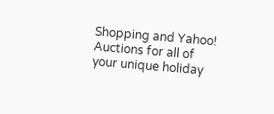Shopping and Yahoo! Auctions for all of
your unique holiday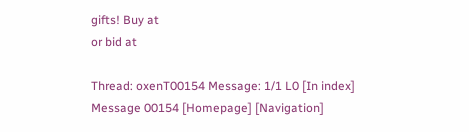gifts! Buy at
or bid at

Thread: oxenT00154 Message: 1/1 L0 [In index]
Message 00154 [Homepage] [Navigation]